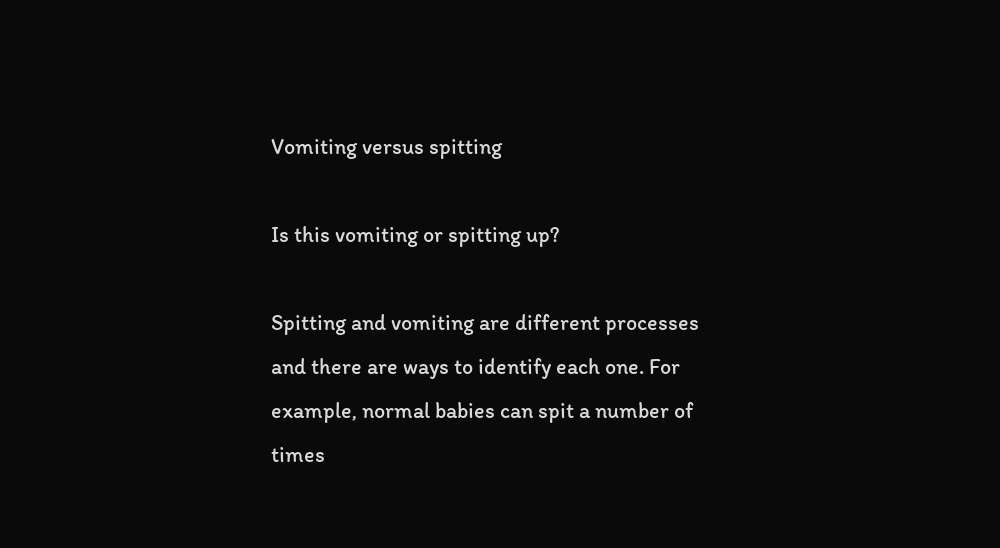Vomiting versus spitting

Is this vomiting or spitting up?

Spitting and vomiting are different processes and there are ways to identify each one. For example, normal babies can spit a number of times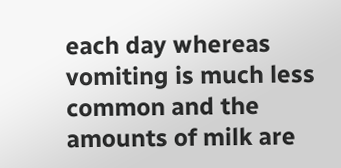each day whereas vomiting is much less common and the amounts of milk are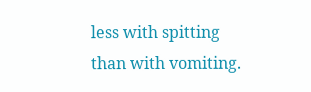less with spitting than with vomiting.